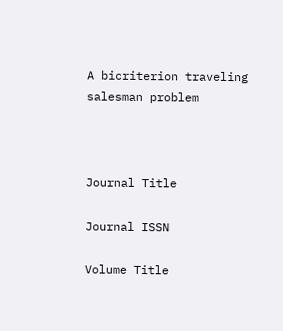A bicriterion traveling salesman problem



Journal Title

Journal ISSN

Volume Title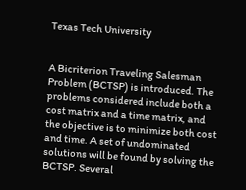Texas Tech University


A Bicriterion Traveling Salesman Problem (BCTSP) is introduced. The problems considered include both a cost matrix and a time matrix, and the objective is to minimize both cost and time. A set of undominated solutions will be found by solving the BCTSP. Several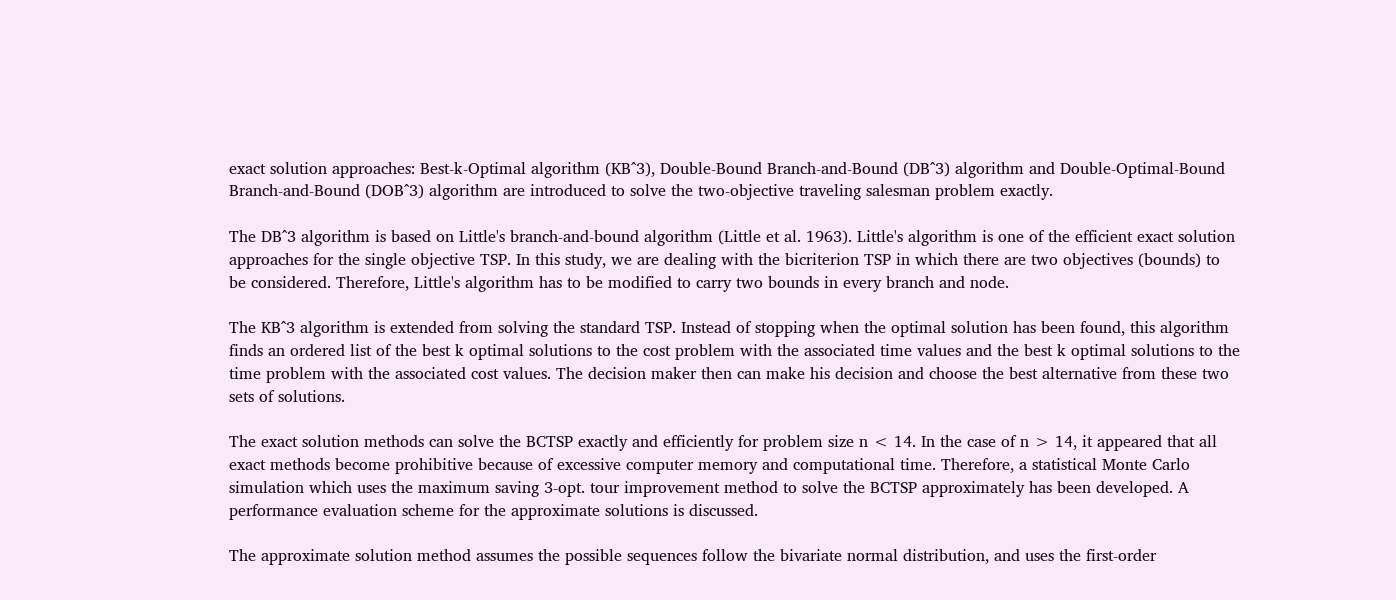exact solution approaches: Best-k-Optimal algorithm (KB^3), Double-Bound Branch-and-Bound (DB^3) algorithm and Double-Optimal-Bound Branch-and-Bound (DOB^3) algorithm are introduced to solve the two-objective traveling salesman problem exactly.

The DB^3 algorithm is based on Little's branch-and-bound algorithm (Little et al. 1963). Little's algorithm is one of the efficient exact solution approaches for the single objective TSP. In this study, we are dealing with the bicriterion TSP in which there are two objectives (bounds) to be considered. Therefore, Little's algorithm has to be modified to carry two bounds in every branch and node.

The KB^3 algorithm is extended from solving the standard TSP. Instead of stopping when the optimal solution has been found, this algorithm finds an ordered list of the best k optimal solutions to the cost problem with the associated time values and the best k optimal solutions to the time problem with the associated cost values. The decision maker then can make his decision and choose the best alternative from these two sets of solutions.

The exact solution methods can solve the BCTSP exactly and efficiently for problem size n < 14. In the case of n > 14, it appeared that all exact methods become prohibitive because of excessive computer memory and computational time. Therefore, a statistical Monte Carlo simulation which uses the maximum saving 3-opt. tour improvement method to solve the BCTSP approximately has been developed. A performance evaluation scheme for the approximate solutions is discussed.

The approximate solution method assumes the possible sequences follow the bivariate normal distribution, and uses the first-order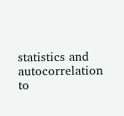statistics and autocorrelation to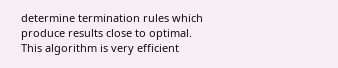determine termination rules which produce results close to optimal. This algorithm is very efficient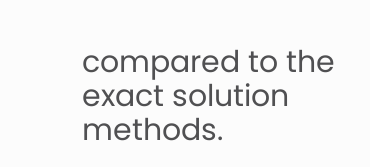compared to the exact solution methods.